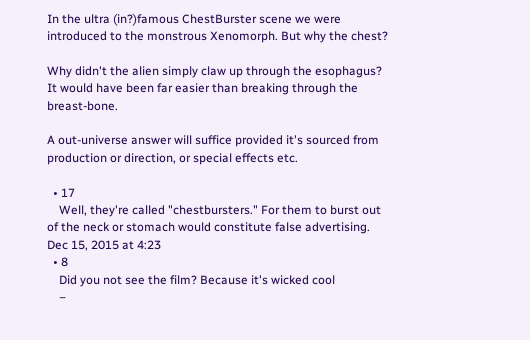In the ultra (in?)famous ChestBurster scene we were introduced to the monstrous Xenomorph. But why the chest?

Why didn't the alien simply claw up through the esophagus?
It would have been far easier than breaking through the breast-bone.

A out-universe answer will suffice provided it's sourced from production or direction, or special effects etc.

  • 17
    Well, they're called "chestbursters." For them to burst out of the neck or stomach would constitute false advertising. Dec 15, 2015 at 4:23
  • 8
    Did you not see the film? Because it's wicked cool
    –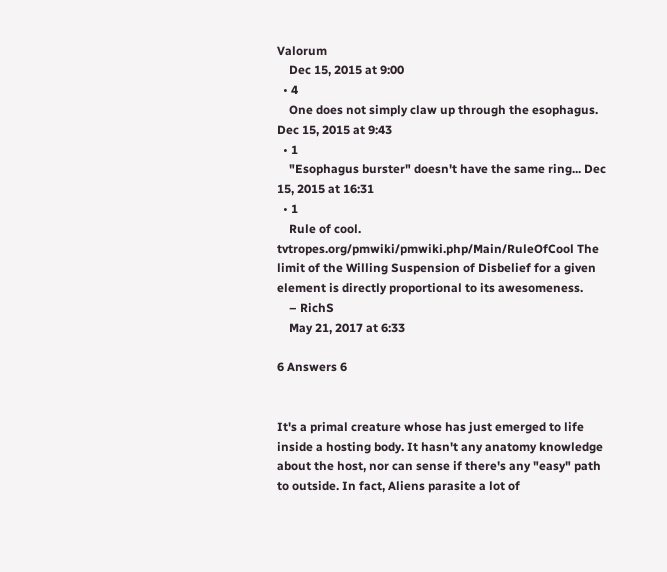Valorum
    Dec 15, 2015 at 9:00
  • 4
    One does not simply claw up through the esophagus. Dec 15, 2015 at 9:43
  • 1
    "Esophagus burster" doesn't have the same ring... Dec 15, 2015 at 16:31
  • 1
    Rule of cool. tvtropes.org/pmwiki/pmwiki.php/Main/RuleOfCool The limit of the Willing Suspension of Disbelief for a given element is directly proportional to its awesomeness.
    – RichS
    May 21, 2017 at 6:33

6 Answers 6


It's a primal creature whose has just emerged to life inside a hosting body. It hasn't any anatomy knowledge about the host, nor can sense if there's any "easy" path to outside. In fact, Aliens parasite a lot of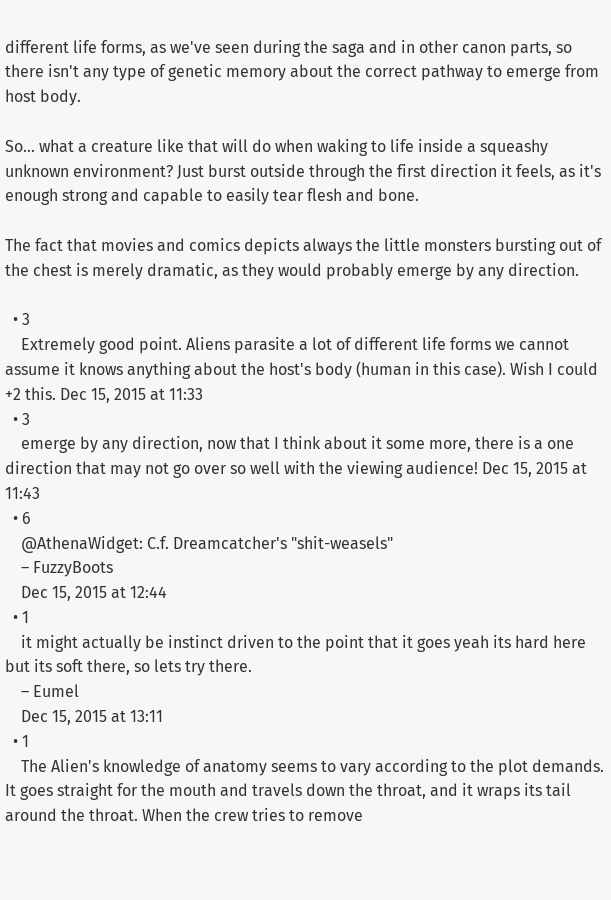different life forms, as we've seen during the saga and in other canon parts, so there isn't any type of genetic memory about the correct pathway to emerge from host body.

So... what a creature like that will do when waking to life inside a squeashy unknown environment? Just burst outside through the first direction it feels, as it's enough strong and capable to easily tear flesh and bone.

The fact that movies and comics depicts always the little monsters bursting out of the chest is merely dramatic, as they would probably emerge by any direction.

  • 3
    Extremely good point. Aliens parasite a lot of different life forms we cannot assume it knows anything about the host's body (human in this case). Wish I could +2 this. Dec 15, 2015 at 11:33
  • 3
    emerge by any direction, now that I think about it some more, there is a one direction that may not go over so well with the viewing audience! Dec 15, 2015 at 11:43
  • 6
    @AthenaWidget: C.f. Dreamcatcher's "shit-weasels"
    – FuzzyBoots
    Dec 15, 2015 at 12:44
  • 1
    it might actually be instinct driven to the point that it goes yeah its hard here but its soft there, so lets try there.
    – Eumel
    Dec 15, 2015 at 13:11
  • 1
    The Alien's knowledge of anatomy seems to vary according to the plot demands. It goes straight for the mouth and travels down the throat, and it wraps its tail around the throat. When the crew tries to remove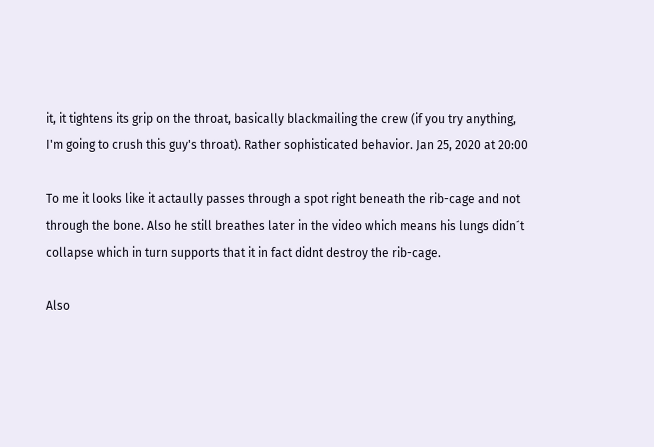it, it tightens its grip on the throat, basically blackmailing the crew (if you try anything, I'm going to crush this guy's throat). Rather sophisticated behavior. Jan 25, 2020 at 20:00

To me it looks like it actaully passes through a spot right beneath the rib-cage and not through the bone. Also he still breathes later in the video which means his lungs didn´t collapse which in turn supports that it in fact didnt destroy the rib-cage.

Also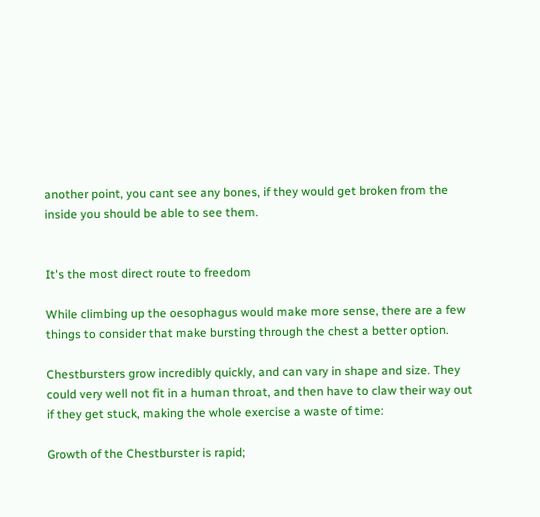another point, you cant see any bones, if they would get broken from the inside you should be able to see them.


It's the most direct route to freedom

While climbing up the oesophagus would make more sense, there are a few things to consider that make bursting through the chest a better option.

Chestbursters grow incredibly quickly, and can vary in shape and size. They could very well not fit in a human throat, and then have to claw their way out if they get stuck, making the whole exercise a waste of time:

Growth of the Chestburster is rapid;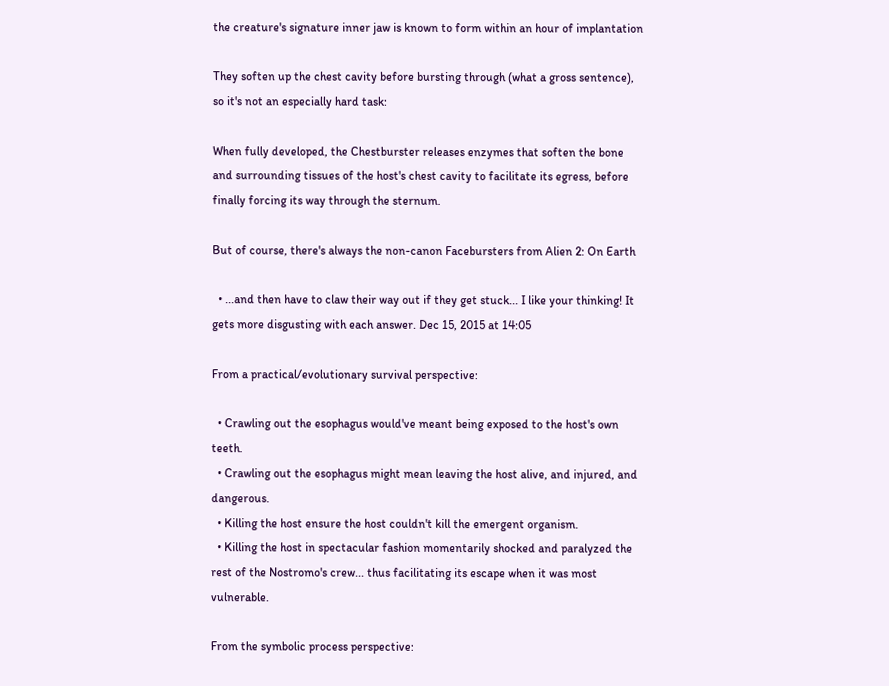the creature's signature inner jaw is known to form within an hour of implantation

They soften up the chest cavity before bursting through (what a gross sentence), so it's not an especially hard task:

When fully developed, the Chestburster releases enzymes that soften the bone and surrounding tissues of the host's chest cavity to facilitate its egress, before finally forcing its way through the sternum.

But of course, there's always the non-canon Facebursters from Alien 2: On Earth

  • ...and then have to claw their way out if they get stuck... I like your thinking! It gets more disgusting with each answer. Dec 15, 2015 at 14:05

From a practical/evolutionary survival perspective:

  • Crawling out the esophagus would've meant being exposed to the host's own teeth.
  • Crawling out the esophagus might mean leaving the host alive, and injured, and dangerous.
  • Killing the host ensure the host couldn't kill the emergent organism.
  • Killing the host in spectacular fashion momentarily shocked and paralyzed the rest of the Nostromo's crew... thus facilitating its escape when it was most vulnerable.

From the symbolic process perspective: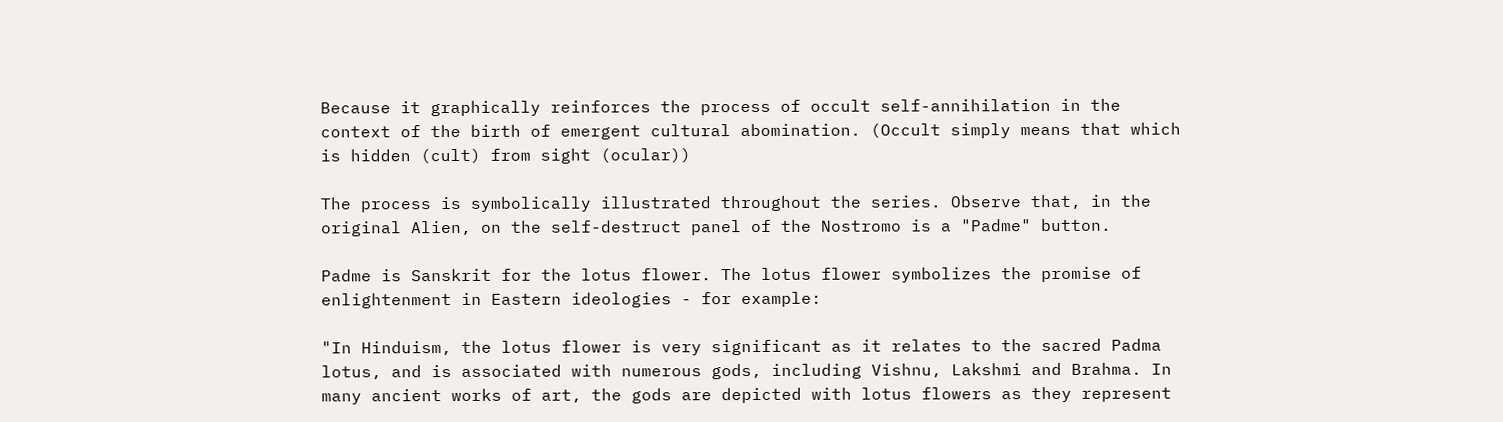Because it graphically reinforces the process of occult self-annihilation in the context of the birth of emergent cultural abomination. (Occult simply means that which is hidden (cult) from sight (ocular))

The process is symbolically illustrated throughout the series. Observe that, in the original Alien, on the self-destruct panel of the Nostromo is a "Padme" button.

Padme is Sanskrit for the lotus flower. The lotus flower symbolizes the promise of enlightenment in Eastern ideologies - for example:

"In Hinduism, the lotus flower is very significant as it relates to the sacred Padma lotus, and is associated with numerous gods, including Vishnu, Lakshmi and Brahma. In many ancient works of art, the gods are depicted with lotus flowers as they represent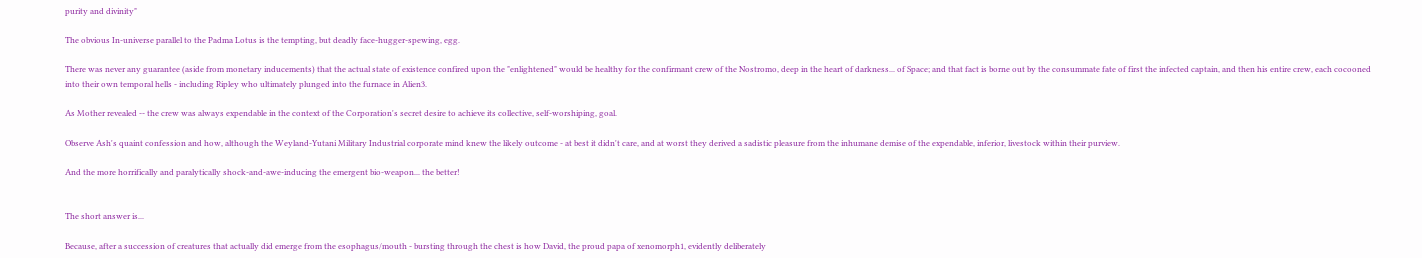purity and divinity"

The obvious In-universe parallel to the Padma Lotus is the tempting, but deadly face-hugger-spewing, egg.

There was never any guarantee (aside from monetary inducements) that the actual state of existence confired upon the "enlightened" would be healthy for the confirmant crew of the Nostromo, deep in the heart of darkness... of Space; and that fact is borne out by the consummate fate of first the infected captain, and then his entire crew, each cocooned into their own temporal hells - including Ripley who ultimately plunged into the furnace in Alien3.

As Mother revealed -- the crew was always expendable in the context of the Corporation's secret desire to achieve its collective, self-worshiping, goal.

Observe Ash's quaint confession and how, although the Weyland-Yutani Military Industrial corporate mind knew the likely outcome - at best it didn't care, and at worst they derived a sadistic pleasure from the inhumane demise of the expendable, inferior, livestock within their purview.

And the more horrifically and paralytically shock-and-awe-inducing the emergent bio-weapon... the better!


The short answer is...

Because, after a succession of creatures that actually did emerge from the esophagus/mouth - bursting through the chest is how David, the proud papa of xenomorph1, evidently deliberately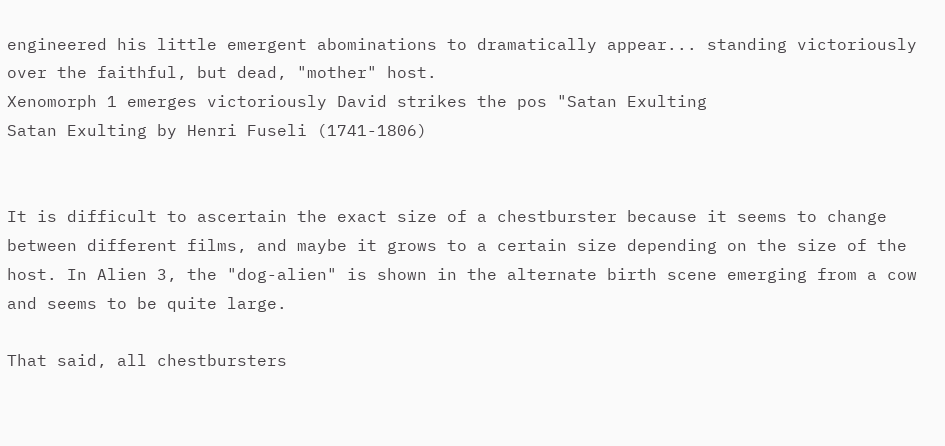engineered his little emergent abominations to dramatically appear... standing victoriously over the faithful, but dead, "mother" host.
Xenomorph 1 emerges victoriously David strikes the pos "Satan Exulting
Satan Exulting by Henri Fuseli (1741-1806)


It is difficult to ascertain the exact size of a chestburster because it seems to change between different films, and maybe it grows to a certain size depending on the size of the host. In Alien 3, the "dog-alien" is shown in the alternate birth scene emerging from a cow and seems to be quite large.

That said, all chestbursters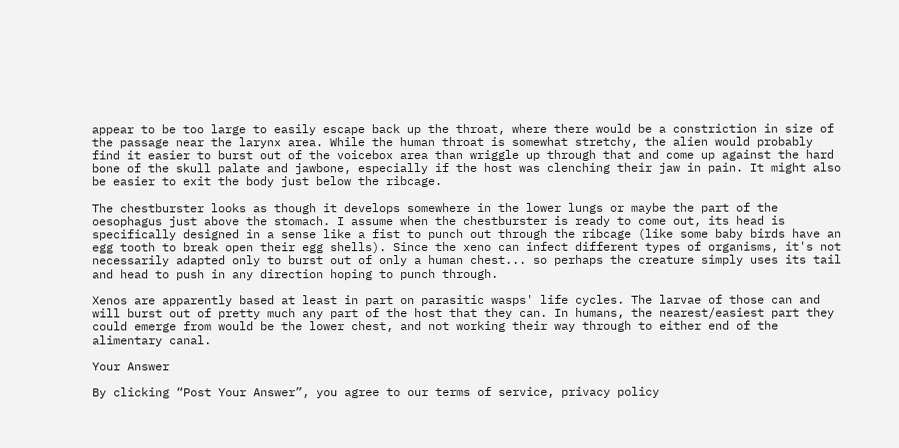appear to be too large to easily escape back up the throat, where there would be a constriction in size of the passage near the larynx area. While the human throat is somewhat stretchy, the alien would probably find it easier to burst out of the voicebox area than wriggle up through that and come up against the hard bone of the skull palate and jawbone, especially if the host was clenching their jaw in pain. It might also be easier to exit the body just below the ribcage.

The chestburster looks as though it develops somewhere in the lower lungs or maybe the part of the oesophagus just above the stomach. I assume when the chestburster is ready to come out, its head is specifically designed in a sense like a fist to punch out through the ribcage (like some baby birds have an egg tooth to break open their egg shells). Since the xeno can infect different types of organisms, it's not necessarily adapted only to burst out of only a human chest... so perhaps the creature simply uses its tail and head to push in any direction hoping to punch through.

Xenos are apparently based at least in part on parasitic wasps' life cycles. The larvae of those can and will burst out of pretty much any part of the host that they can. In humans, the nearest/easiest part they could emerge from would be the lower chest, and not working their way through to either end of the alimentary canal.

Your Answer

By clicking “Post Your Answer”, you agree to our terms of service, privacy policy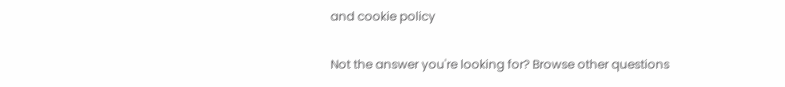and cookie policy

Not the answer you're looking for? Browse other questions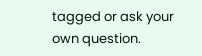tagged or ask your own question.